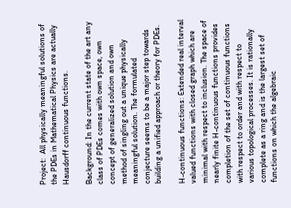Project:  All physically meaningful solutions of the PDEs in Mathematical Physics are actually Hausdorff continuous functions.

Background: In the current state of the art any class of PDEs comes with own space, own concept of generalized solution and own method of singling out a unique physically meaningful solution. The formulated conjecture seems to be a major step towards building a unified approach or theory for PDEs.

H-continuous functions: Extended real interval valued functions with closed graph which are minimal with respect to inclusion. The space of nearly finite H-continuous functions provides completion of the set of continuous functions with respect to order and with respect to various topological processes. It is rationally complete as a ring and is the largest set of functions on which the algebraic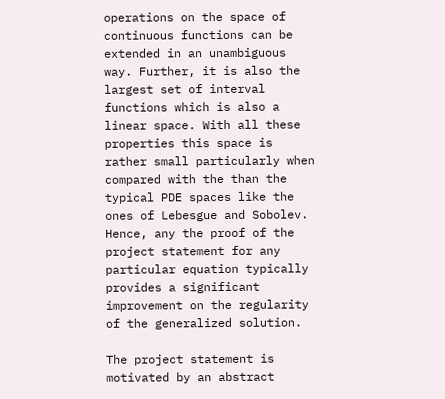operations on the space of continuous functions can be extended in an unambiguous way. Further, it is also the largest set of interval functions which is also a linear space. With all these properties this space is rather small particularly when compared with the than the typical PDE spaces like the ones of Lebesgue and Sobolev. Hence, any the proof of the project statement for any particular equation typically provides a significant improvement on the regularity of the generalized solution.

The project statement is motivated by an abstract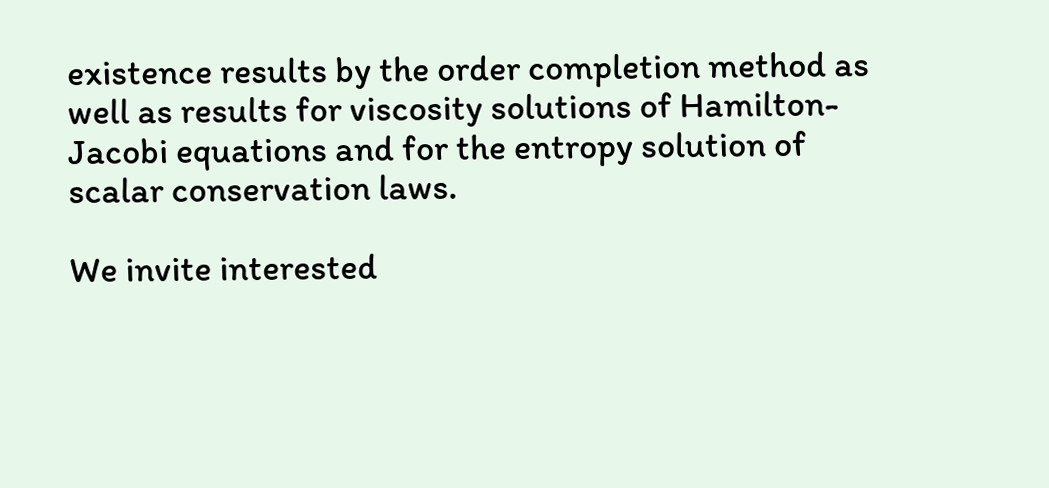existence results by the order completion method as well as results for viscosity solutions of Hamilton-Jacobi equations and for the entropy solution of scalar conservation laws.

We invite interested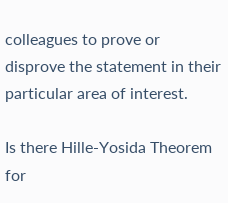colleagues to prove or disprove the statement in their particular area of interest.

Is there Hille-Yosida Theorem for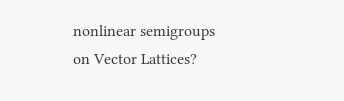nonlinear semigroups on Vector Lattices?